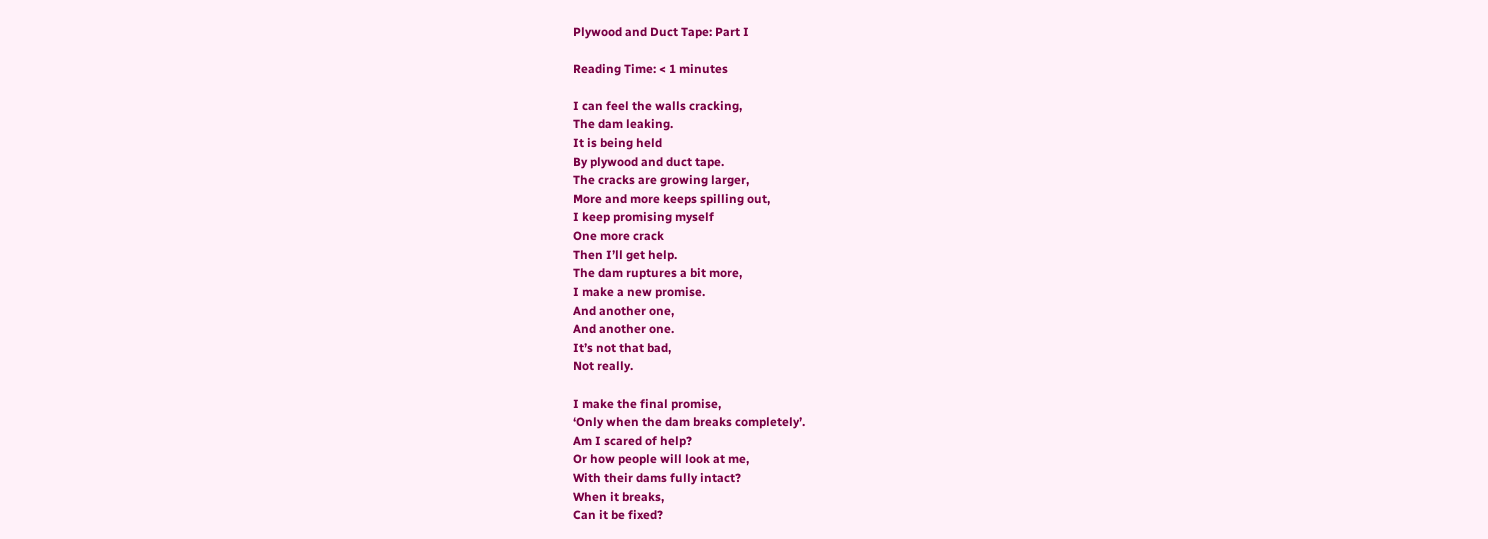Plywood and Duct Tape: Part I

Reading Time: < 1 minutes

I can feel the walls cracking,
The dam leaking.
It is being held
By plywood and duct tape.
The cracks are growing larger,
More and more keeps spilling out,
I keep promising myself
One more crack
Then I’ll get help.
The dam ruptures a bit more,
I make a new promise.
And another one,
And another one.
It’s not that bad,
Not really.

I make the final promise,
‘Only when the dam breaks completely’.
Am I scared of help?
Or how people will look at me,
With their dams fully intact?
When it breaks,
Can it be fixed?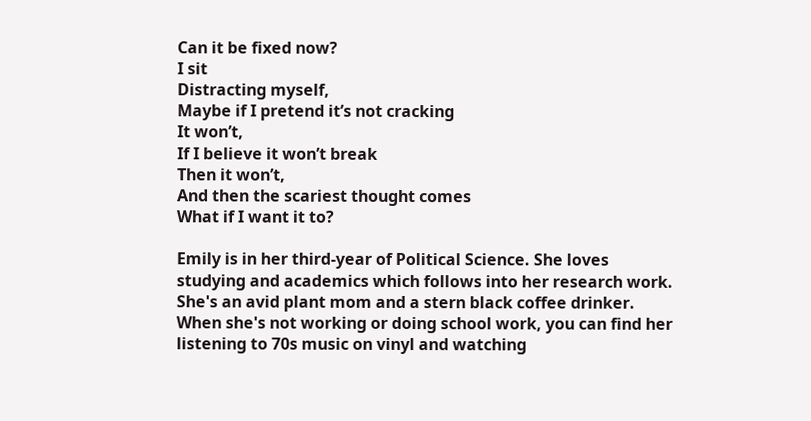Can it be fixed now?
I sit
Distracting myself,
Maybe if I pretend it’s not cracking
It won’t,
If I believe it won’t break
Then it won’t,
And then the scariest thought comes
What if I want it to?

Emily is in her third-year of Political Science. She loves studying and academics which follows into her research work. She's an avid plant mom and a stern black coffee drinker. When she's not working or doing school work, you can find her listening to 70s music on vinyl and watching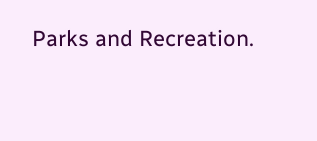Parks and Recreation.